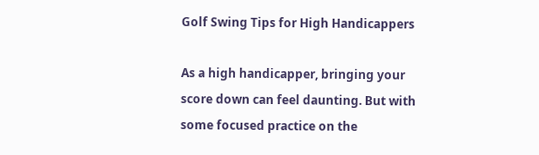Golf Swing Tips for High Handicappers

As a high handicapper, bringing your score down can feel daunting. But with some focused practice on the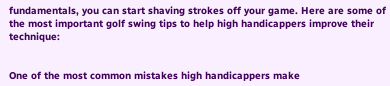fundamentals, you can start shaving strokes off your game. Here are some of the most important golf swing tips to help high handicappers improve their technique:


One of the most common mistakes high handicappers make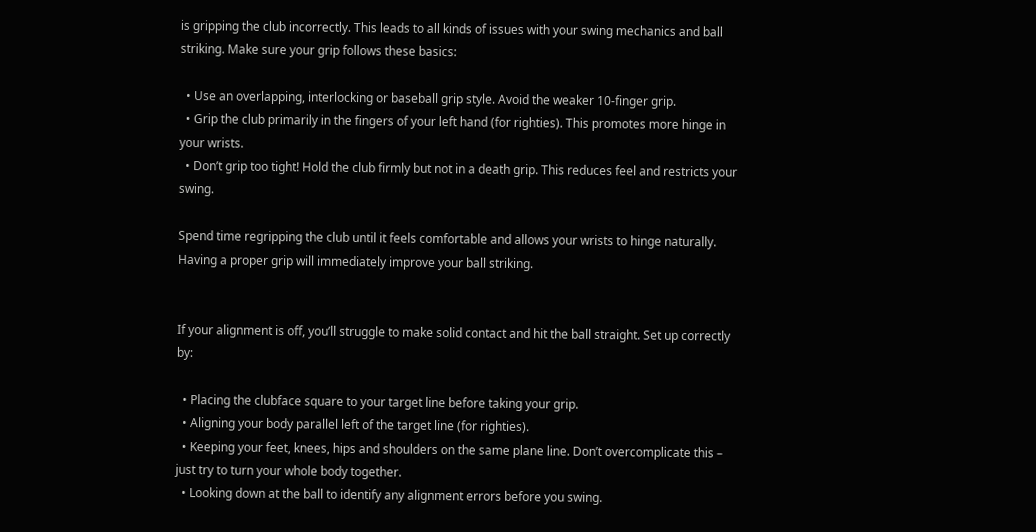is gripping the club incorrectly. This leads to all kinds of issues with your swing mechanics and ball striking. Make sure your grip follows these basics:

  • Use an overlapping, interlocking or baseball grip style. Avoid the weaker 10-finger grip.
  • Grip the club primarily in the fingers of your left hand (for righties). This promotes more hinge in your wrists.
  • Don’t grip too tight! Hold the club firmly but not in a death grip. This reduces feel and restricts your swing.

Spend time regripping the club until it feels comfortable and allows your wrists to hinge naturally. Having a proper grip will immediately improve your ball striking.


If your alignment is off, you’ll struggle to make solid contact and hit the ball straight. Set up correctly by:

  • Placing the clubface square to your target line before taking your grip.
  • Aligning your body parallel left of the target line (for righties).
  • Keeping your feet, knees, hips and shoulders on the same plane line. Don’t overcomplicate this – just try to turn your whole body together.
  • Looking down at the ball to identify any alignment errors before you swing.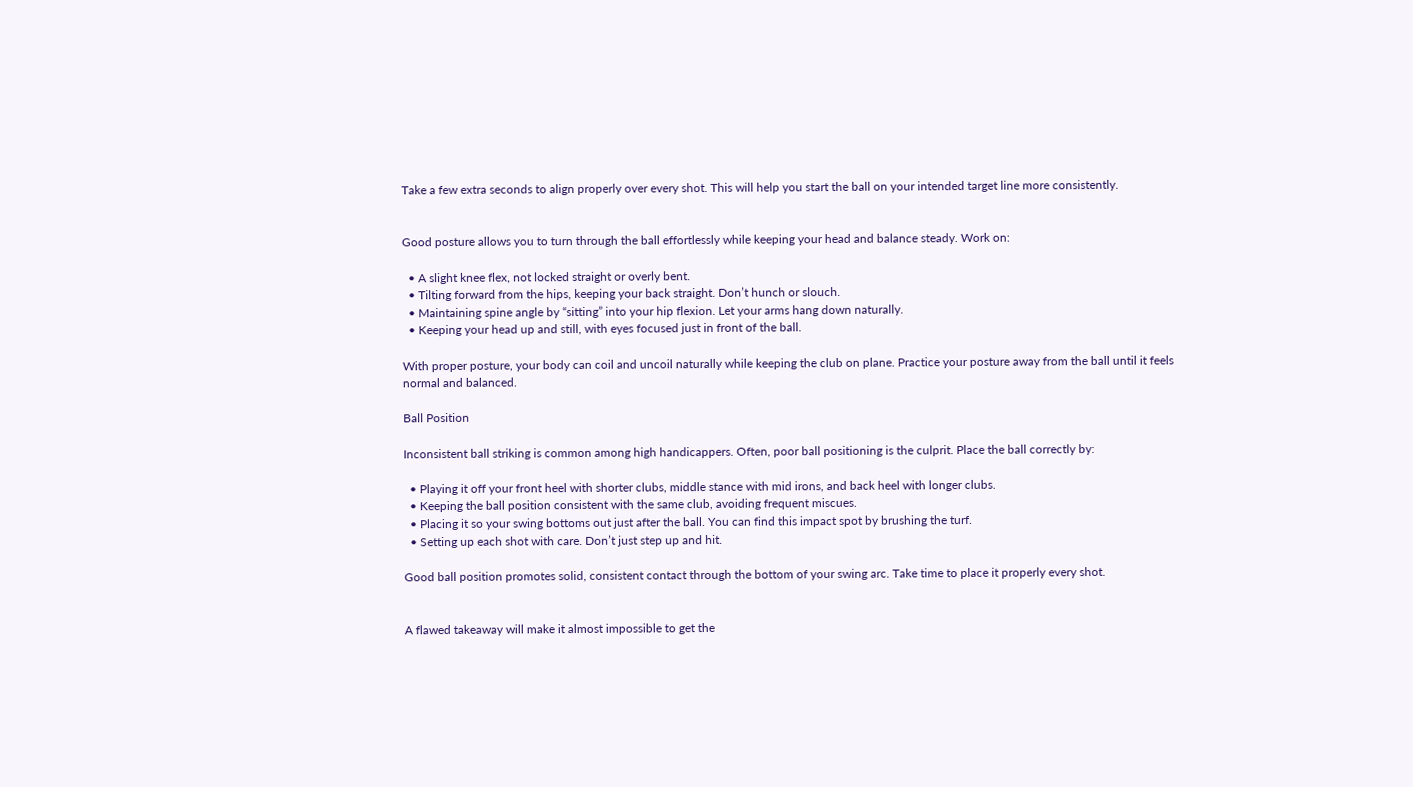Take a few extra seconds to align properly over every shot. This will help you start the ball on your intended target line more consistently.


Good posture allows you to turn through the ball effortlessly while keeping your head and balance steady. Work on:

  • A slight knee flex, not locked straight or overly bent.
  • Tilting forward from the hips, keeping your back straight. Don’t hunch or slouch.
  • Maintaining spine angle by “sitting” into your hip flexion. Let your arms hang down naturally.
  • Keeping your head up and still, with eyes focused just in front of the ball.

With proper posture, your body can coil and uncoil naturally while keeping the club on plane. Practice your posture away from the ball until it feels normal and balanced.

Ball Position

Inconsistent ball striking is common among high handicappers. Often, poor ball positioning is the culprit. Place the ball correctly by:

  • Playing it off your front heel with shorter clubs, middle stance with mid irons, and back heel with longer clubs.
  • Keeping the ball position consistent with the same club, avoiding frequent miscues.
  • Placing it so your swing bottoms out just after the ball. You can find this impact spot by brushing the turf.
  • Setting up each shot with care. Don’t just step up and hit.

Good ball position promotes solid, consistent contact through the bottom of your swing arc. Take time to place it properly every shot.


A flawed takeaway will make it almost impossible to get the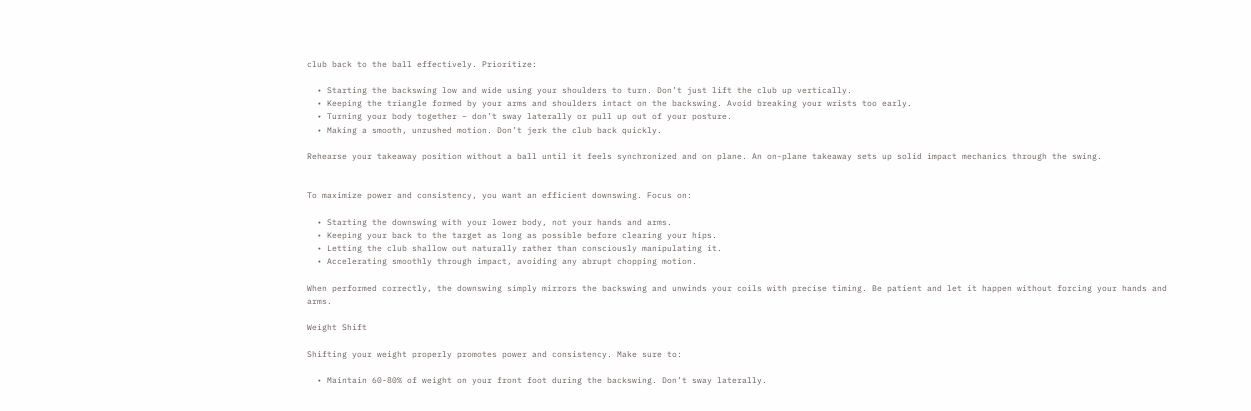club back to the ball effectively. Prioritize:

  • Starting the backswing low and wide using your shoulders to turn. Don’t just lift the club up vertically.
  • Keeping the triangle formed by your arms and shoulders intact on the backswing. Avoid breaking your wrists too early.
  • Turning your body together – don’t sway laterally or pull up out of your posture.
  • Making a smooth, unrushed motion. Don’t jerk the club back quickly.

Rehearse your takeaway position without a ball until it feels synchronized and on plane. An on-plane takeaway sets up solid impact mechanics through the swing.


To maximize power and consistency, you want an efficient downswing. Focus on:

  • Starting the downswing with your lower body, not your hands and arms.
  • Keeping your back to the target as long as possible before clearing your hips.
  • Letting the club shallow out naturally rather than consciously manipulating it.
  • Accelerating smoothly through impact, avoiding any abrupt chopping motion.

When performed correctly, the downswing simply mirrors the backswing and unwinds your coils with precise timing. Be patient and let it happen without forcing your hands and arms.

Weight Shift

Shifting your weight properly promotes power and consistency. Make sure to:

  • Maintain 60-80% of weight on your front foot during the backswing. Don’t sway laterally.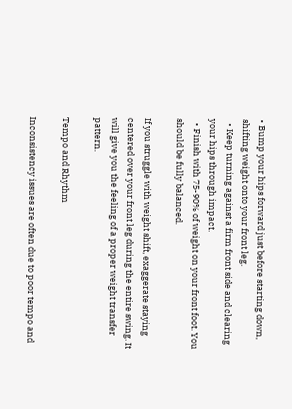• Bump your hips forward just before starting down, shifting weight onto your front leg.
  • Keep turning against a firm front side and clearing your hips through impact.
  • Finish with 75-90% of weight on your front foot. You should be fully balanced.

If you struggle with weight shift, exaggerate staying centered over your front leg during the entire swing. It will give you the feeling of a proper weight transfer pattern.

Tempo and Rhythm

Inconsistency issues are often due to poor tempo and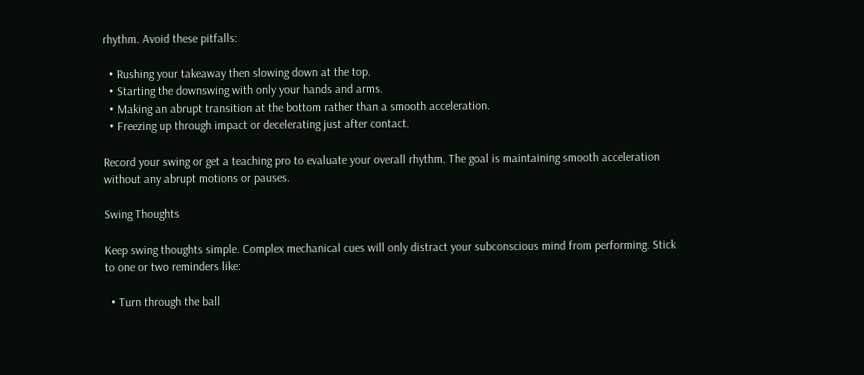rhythm. Avoid these pitfalls:

  • Rushing your takeaway then slowing down at the top.
  • Starting the downswing with only your hands and arms.
  • Making an abrupt transition at the bottom rather than a smooth acceleration.
  • Freezing up through impact or decelerating just after contact.

Record your swing or get a teaching pro to evaluate your overall rhythm. The goal is maintaining smooth acceleration without any abrupt motions or pauses.

Swing Thoughts

Keep swing thoughts simple. Complex mechanical cues will only distract your subconscious mind from performing. Stick to one or two reminders like:

  • Turn through the ball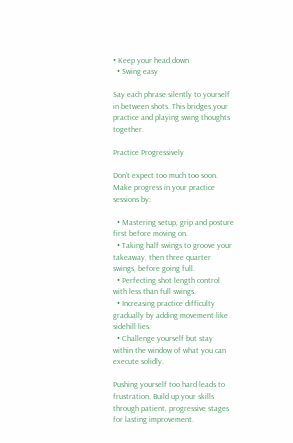• Keep your head down
  • Swing easy

Say each phrase silently to yourself in between shots. This bridges your practice and playing swing thoughts together.

Practice Progressively

Don’t expect too much too soon. Make progress in your practice sessions by:

  • Mastering setup, grip and posture first before moving on.
  • Taking half swings to groove your takeaway, then three quarter swings, before going full.
  • Perfecting shot length control with less than full swings.
  • Increasing practice difficulty gradually by adding movement like sidehill lies.
  • Challenge yourself but stay within the window of what you can execute solidly.

Pushing yourself too hard leads to frustration. Build up your skills through patient, progressive stages for lasting improvement.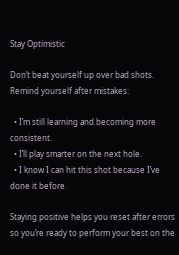Stay Optimistic

Don’t beat yourself up over bad shots. Remind yourself after mistakes:

  • I’m still learning and becoming more consistent.
  • I’ll play smarter on the next hole.
  • I know I can hit this shot because I’ve done it before.

Staying positive helps you reset after errors so you’re ready to perform your best on the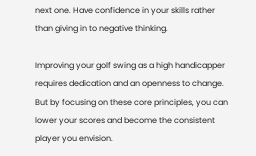next one. Have confidence in your skills rather than giving in to negative thinking.

Improving your golf swing as a high handicapper requires dedication and an openness to change. But by focusing on these core principles, you can lower your scores and become the consistent player you envision.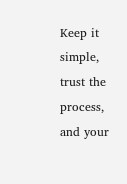Keep it simple, trust the process, and your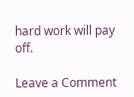hard work will pay off.

Leave a Comment